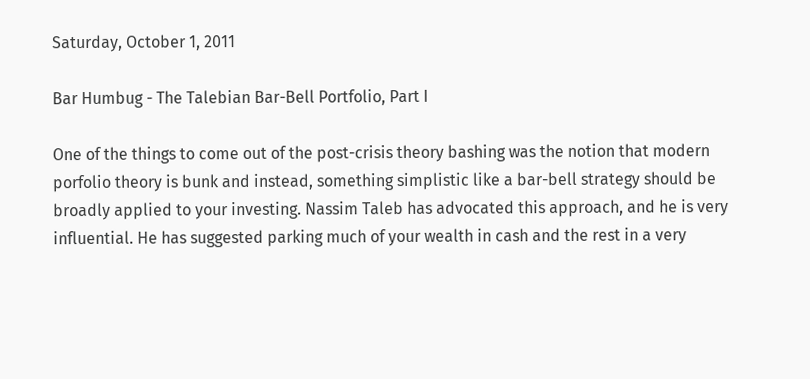Saturday, October 1, 2011

Bar Humbug - The Talebian Bar-Bell Portfolio, Part I

One of the things to come out of the post-crisis theory bashing was the notion that modern porfolio theory is bunk and instead, something simplistic like a bar-bell strategy should be broadly applied to your investing. Nassim Taleb has advocated this approach, and he is very influential. He has suggested parking much of your wealth in cash and the rest in a very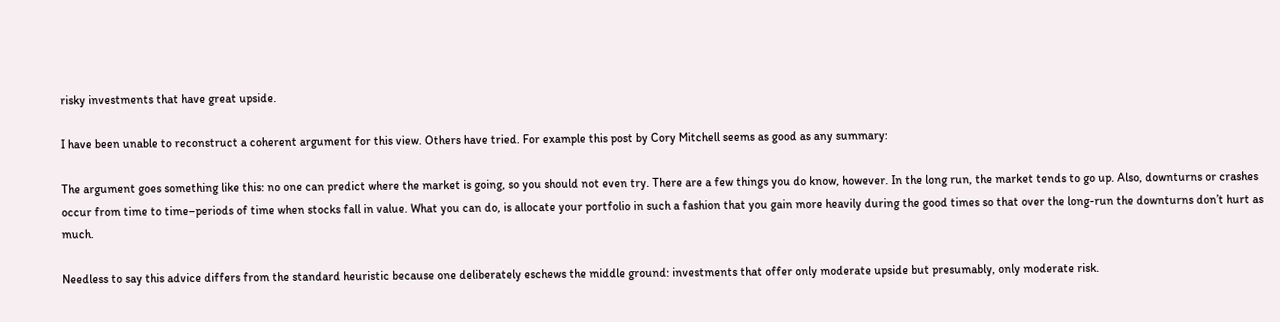risky investments that have great upside.

I have been unable to reconstruct a coherent argument for this view. Others have tried. For example this post by Cory Mitchell seems as good as any summary:

The argument goes something like this: no one can predict where the market is going, so you should not even try. There are a few things you do know, however. In the long run, the market tends to go up. Also, downturns or crashes occur from time to time–periods of time when stocks fall in value. What you can do, is allocate your portfolio in such a fashion that you gain more heavily during the good times so that over the long-run the downturns don’t hurt as much.

Needless to say this advice differs from the standard heuristic because one deliberately eschews the middle ground: investments that offer only moderate upside but presumably, only moderate risk.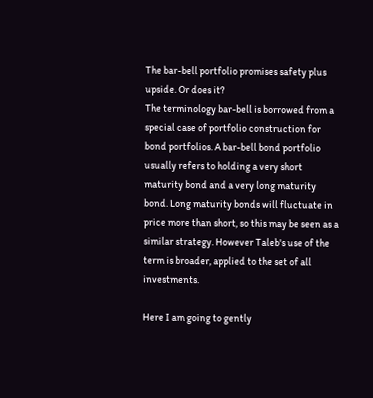The bar-bell portfolio promises safety plus upside. Or does it?
The terminology bar-bell is borrowed from a special case of portfolio construction for bond portfolios. A bar-bell bond portfolio usually refers to holding a very short maturity bond and a very long maturity bond. Long maturity bonds will fluctuate in price more than short, so this may be seen as a similar strategy. However Taleb's use of the term is broader, applied to the set of all investments.

Here I am going to gently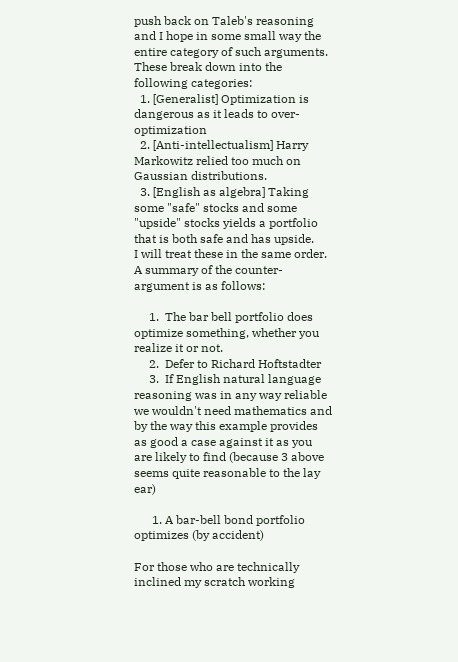push back on Taleb's reasoning and I hope in some small way the entire category of such arguments. These break down into the following categories:
  1. [Generalist] Optimization is dangerous as it leads to over-optimization
  2. [Anti-intellectualism] Harry Markowitz relied too much on Gaussian distributions.
  3. [English as algebra] Taking some "safe" stocks and some "upside" stocks yields a portfolio that is both safe and has upside.
I will treat these in the same order. A summary of the counter-argument is as follows:

     1.  The bar bell portfolio does optimize something, whether you realize it or not.
     2.  Defer to Richard Hoftstadter
     3.  If English natural language reasoning was in any way reliable we wouldn't need mathematics and by the way this example provides as good a case against it as you are likely to find (because 3 above seems quite reasonable to the lay ear)

      1. A bar-bell bond portfolio optimizes (by accident)

For those who are technically inclined my scratch working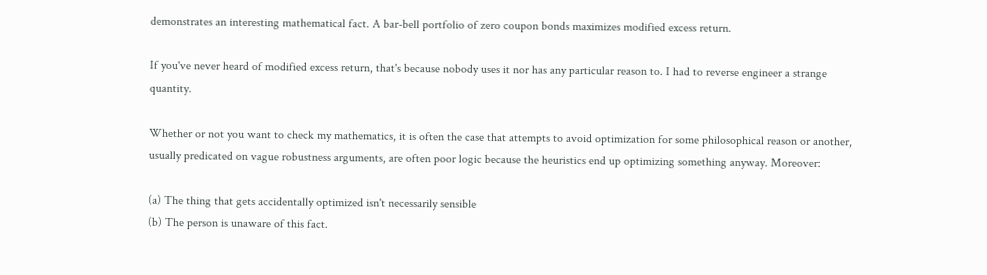demonstrates an interesting mathematical fact. A bar-bell portfolio of zero coupon bonds maximizes modified excess return.

If you've never heard of modified excess return, that's because nobody uses it nor has any particular reason to. I had to reverse engineer a strange quantity.

Whether or not you want to check my mathematics, it is often the case that attempts to avoid optimization for some philosophical reason or another, usually predicated on vague robustness arguments, are often poor logic because the heuristics end up optimizing something anyway. Moreover:

(a) The thing that gets accidentally optimized isn't necessarily sensible
(b) The person is unaware of this fact.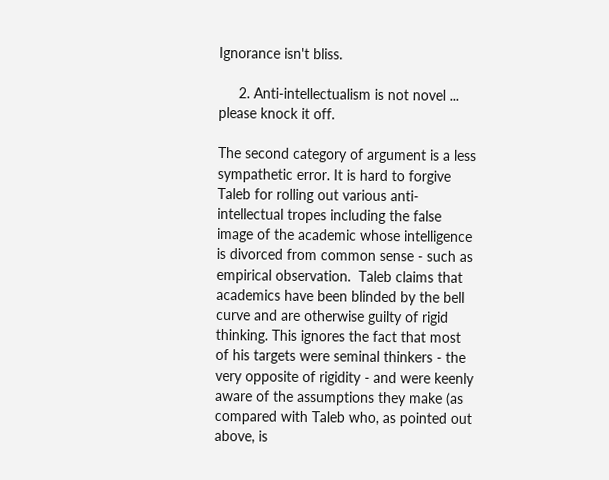Ignorance isn't bliss.

     2. Anti-intellectualism is not novel ... please knock it off.

The second category of argument is a less sympathetic error. It is hard to forgive Taleb for rolling out various anti-intellectual tropes including the false image of the academic whose intelligence is divorced from common sense - such as empirical observation.  Taleb claims that academics have been blinded by the bell curve and are otherwise guilty of rigid thinking. This ignores the fact that most of his targets were seminal thinkers - the very opposite of rigidity - and were keenly aware of the assumptions they make (as compared with Taleb who, as pointed out above, is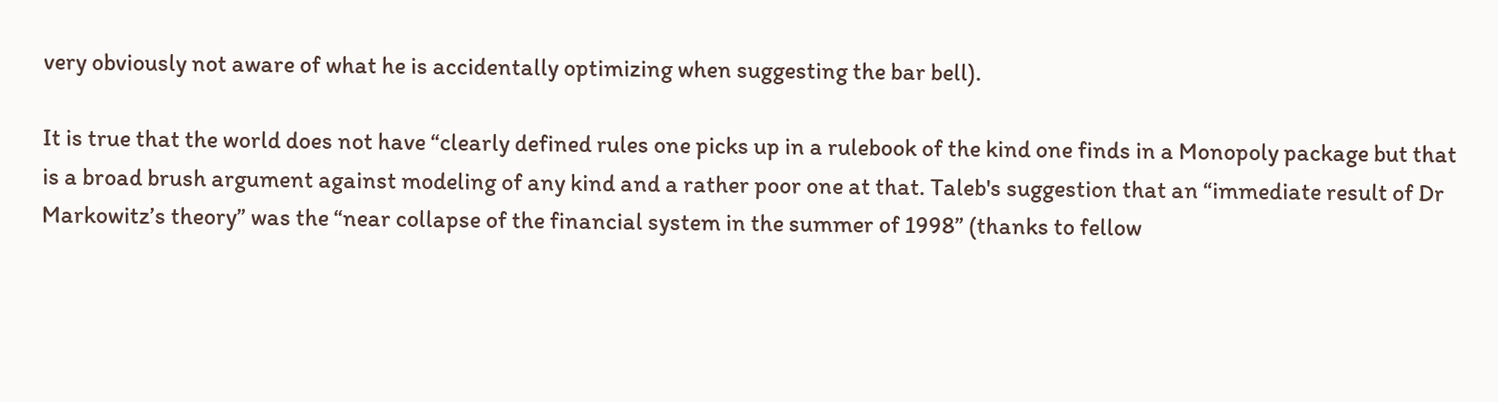very obviously not aware of what he is accidentally optimizing when suggesting the bar bell).

It is true that the world does not have “clearly defined rules one picks up in a rulebook of the kind one finds in a Monopoly package but that is a broad brush argument against modeling of any kind and a rather poor one at that. Taleb's suggestion that an “immediate result of Dr Markowitz’s theory” was the “near collapse of the financial system in the summer of 1998” (thanks to fellow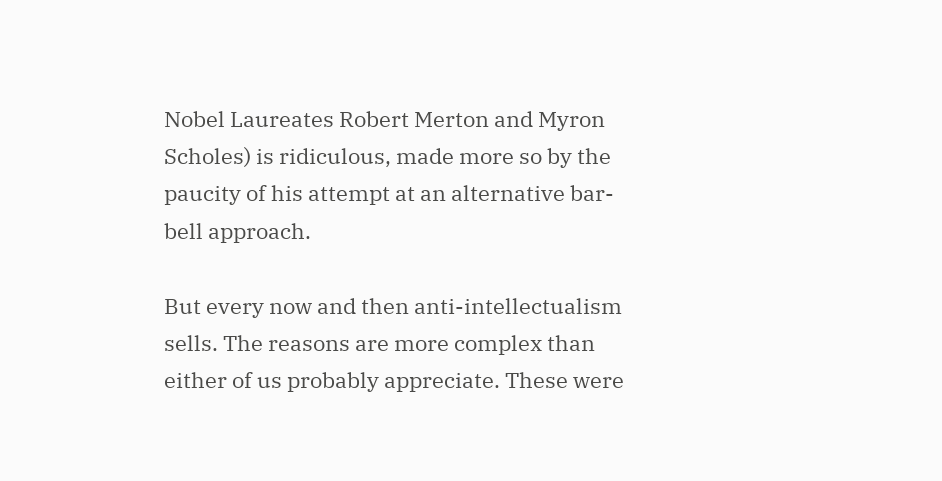Nobel Laureates Robert Merton and Myron Scholes) is ridiculous, made more so by the paucity of his attempt at an alternative bar-bell approach.

But every now and then anti-intellectualism sells. The reasons are more complex than either of us probably appreciate. These were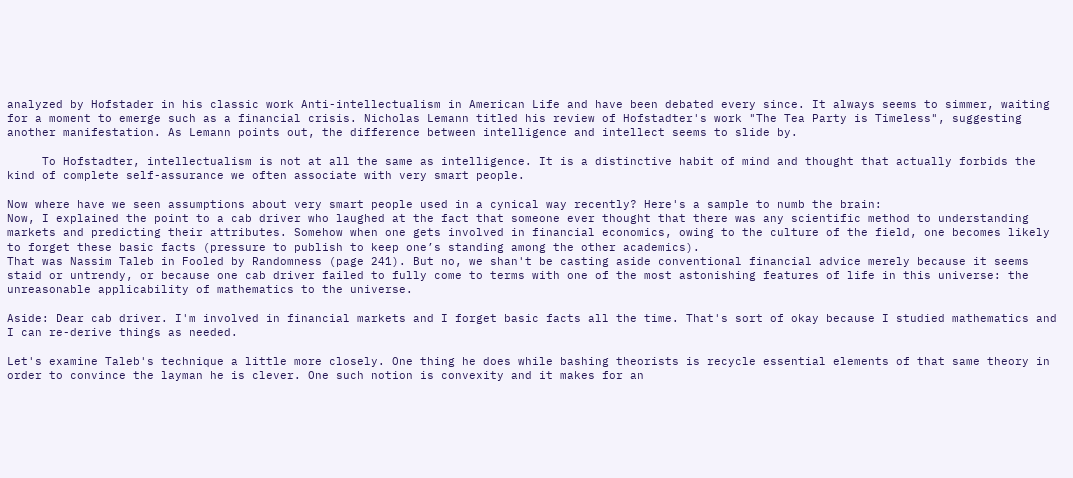analyzed by Hofstader in his classic work Anti-intellectualism in American Life and have been debated every since. It always seems to simmer, waiting for a moment to emerge such as a financial crisis. Nicholas Lemann titled his review of Hofstadter's work "The Tea Party is Timeless", suggesting another manifestation. As Lemann points out, the difference between intelligence and intellect seems to slide by.

     To Hofstadter, intellectualism is not at all the same as intelligence. It is a distinctive habit of mind and thought that actually forbids the kind of complete self-assurance we often associate with very smart people.

Now where have we seen assumptions about very smart people used in a cynical way recently? Here's a sample to numb the brain:
Now, I explained the point to a cab driver who laughed at the fact that someone ever thought that there was any scientific method to understanding markets and predicting their attributes. Somehow when one gets involved in financial economics, owing to the culture of the field, one becomes likely to forget these basic facts (pressure to publish to keep one’s standing among the other academics).
That was Nassim Taleb in Fooled by Randomness (page 241). But no, we shan't be casting aside conventional financial advice merely because it seems staid or untrendy, or because one cab driver failed to fully come to terms with one of the most astonishing features of life in this universe: the unreasonable applicability of mathematics to the universe.

Aside: Dear cab driver. I'm involved in financial markets and I forget basic facts all the time. That's sort of okay because I studied mathematics and I can re-derive things as needed.

Let's examine Taleb's technique a little more closely. One thing he does while bashing theorists is recycle essential elements of that same theory in order to convince the layman he is clever. One such notion is convexity and it makes for an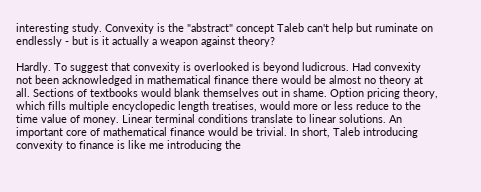interesting study. Convexity is the "abstract" concept Taleb can't help but ruminate on endlessly - but is it actually a weapon against theory?

Hardly. To suggest that convexity is overlooked is beyond ludicrous. Had convexity not been acknowledged in mathematical finance there would be almost no theory at all. Sections of textbooks would blank themselves out in shame. Option pricing theory, which fills multiple encyclopedic length treatises, would more or less reduce to the time value of money. Linear terminal conditions translate to linear solutions. An important core of mathematical finance would be trivial. In short, Taleb introducing convexity to finance is like me introducing the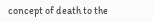concept of death to the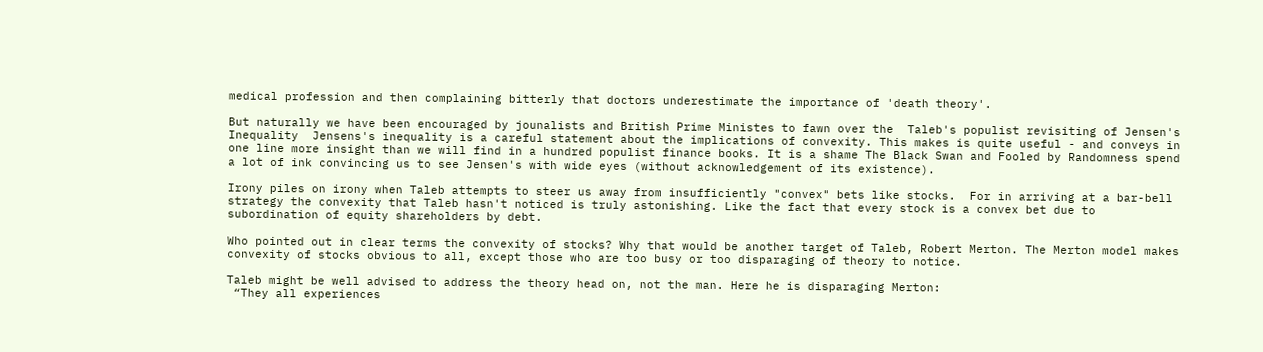medical profession and then complaining bitterly that doctors underestimate the importance of 'death theory'.

But naturally we have been encouraged by jounalists and British Prime Ministes to fawn over the  Taleb's populist revisiting of Jensen's Inequality  Jensens's inequality is a careful statement about the implications of convexity. This makes is quite useful - and conveys in one line more insight than we will find in a hundred populist finance books. It is a shame The Black Swan and Fooled by Randomness spend a lot of ink convincing us to see Jensen's with wide eyes (without acknowledgement of its existence).

Irony piles on irony when Taleb attempts to steer us away from insufficiently "convex" bets like stocks.  For in arriving at a bar-bell strategy the convexity that Taleb hasn't noticed is truly astonishing. Like the fact that every stock is a convex bet due to subordination of equity shareholders by debt.

Who pointed out in clear terms the convexity of stocks? Why that would be another target of Taleb, Robert Merton. The Merton model makes convexity of stocks obvious to all, except those who are too busy or too disparaging of theory to notice.

Taleb might be well advised to address the theory head on, not the man. Here he is disparaging Merton:
 “They all experiences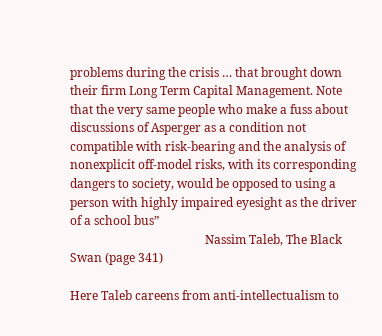problems during the crisis … that brought down their firm Long Term Capital Management. Note that the very same people who make a fuss about discussions of Asperger as a condition not compatible with risk-bearing and the analysis of nonexplicit off-model risks, with its corresponding dangers to society, would be opposed to using a person with highly impaired eyesight as the driver of a school bus”
                                             Nassim Taleb, The Black Swan (page 341)

Here Taleb careens from anti-intellectualism to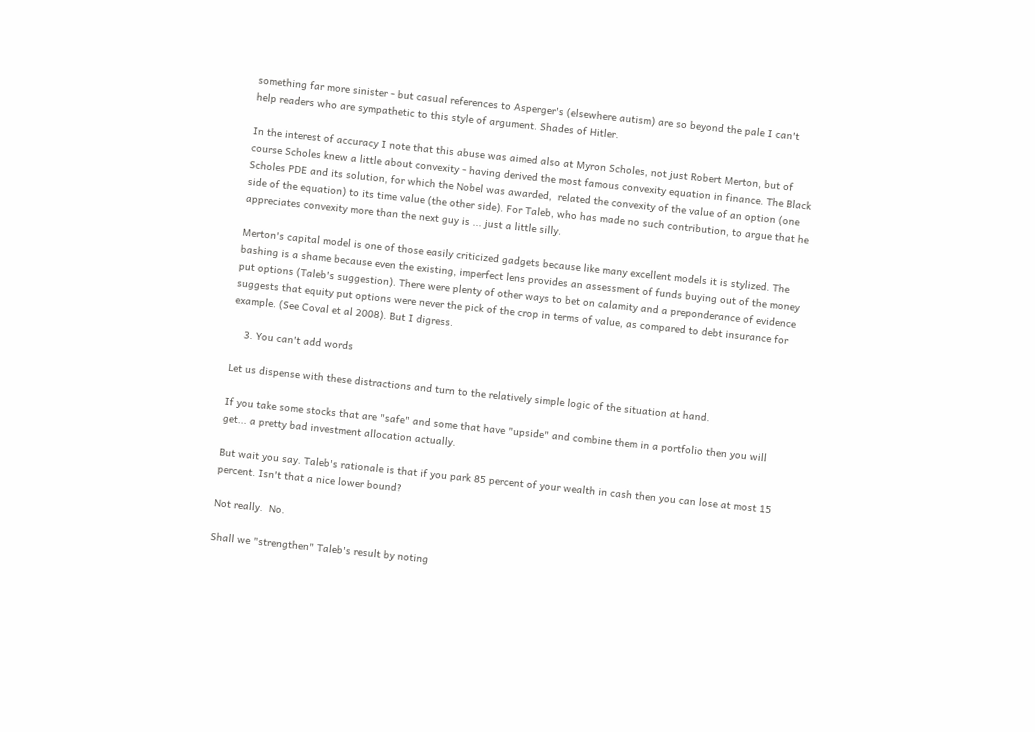something far more sinister - but casual references to Asperger's (elsewhere autism) are so beyond the pale I can't help readers who are sympathetic to this style of argument. Shades of Hitler.

In the interest of accuracy I note that this abuse was aimed also at Myron Scholes, not just Robert Merton, but of course Scholes knew a little about convexity - having derived the most famous convexity equation in finance. The Black Scholes PDE and its solution, for which the Nobel was awarded,  related the convexity of the value of an option (one side of the equation) to its time value (the other side). For Taleb, who has made no such contribution, to argue that he appreciates convexity more than the next guy is ... just a little silly.

Merton's capital model is one of those easily criticized gadgets because like many excellent models it is stylized. The bashing is a shame because even the existing, imperfect lens provides an assessment of funds buying out of the money put options (Taleb's suggestion). There were plenty of other ways to bet on calamity and a preponderance of evidence suggests that equity put options were never the pick of the crop in terms of value, as compared to debt insurance for example. (See Coval et al 2008). But I digress.

    3. You can't add words

Let us dispense with these distractions and turn to the relatively simple logic of the situation at hand.

If you take some stocks that are "safe" and some that have "upside" and combine them in a portfolio then you will get... a pretty bad investment allocation actually.

But wait you say. Taleb's rationale is that if you park 85 percent of your wealth in cash then you can lose at most 15 percent. Isn't that a nice lower bound?

Not really.  No.

Shall we "strengthen" Taleb's result by noting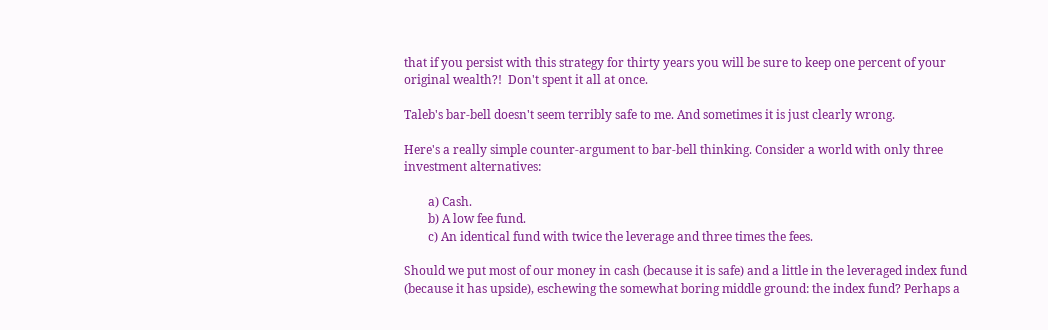that if you persist with this strategy for thirty years you will be sure to keep one percent of your original wealth?!  Don't spent it all at once.

Taleb's bar-bell doesn't seem terribly safe to me. And sometimes it is just clearly wrong.

Here's a really simple counter-argument to bar-bell thinking. Consider a world with only three investment alternatives:

        a) Cash.
        b) A low fee fund.
        c) An identical fund with twice the leverage and three times the fees.

Should we put most of our money in cash (because it is safe) and a little in the leveraged index fund (because it has upside), eschewing the somewhat boring middle ground: the index fund? Perhaps a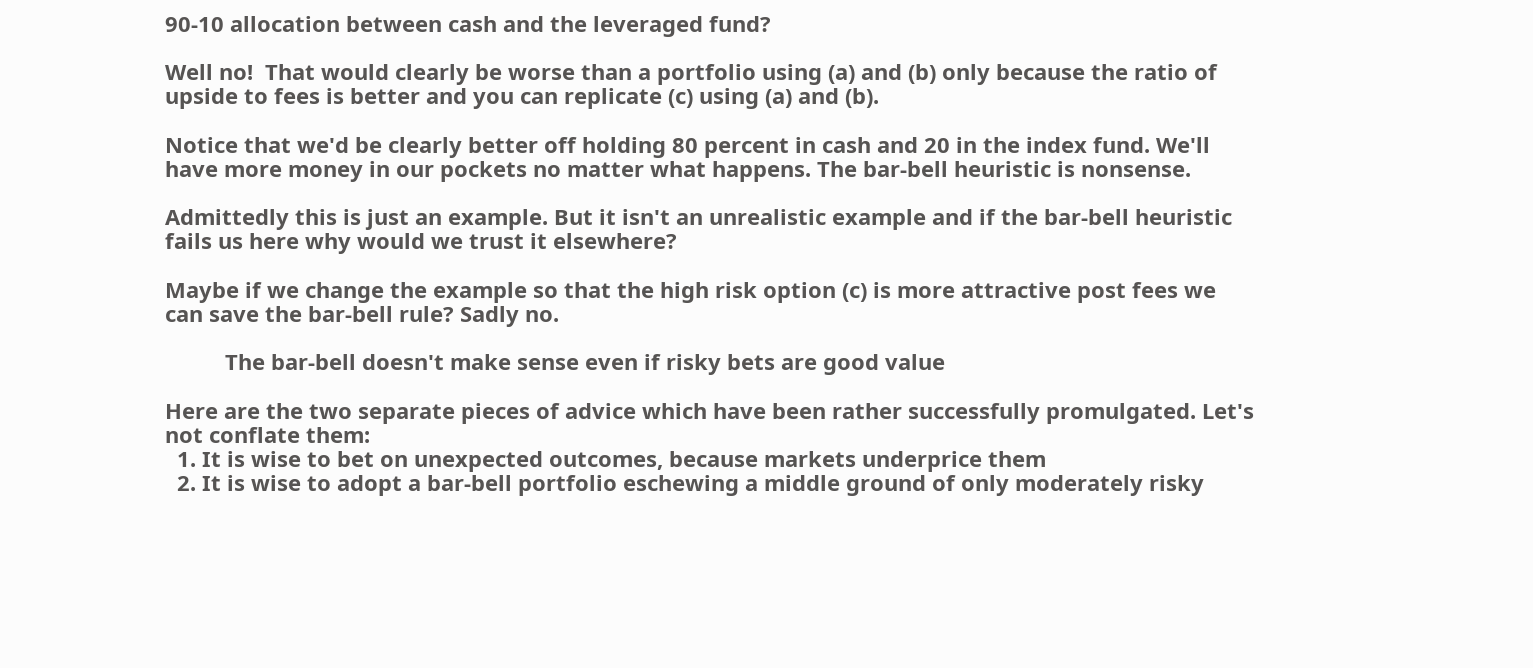90-10 allocation between cash and the leveraged fund?

Well no!  That would clearly be worse than a portfolio using (a) and (b) only because the ratio of upside to fees is better and you can replicate (c) using (a) and (b).

Notice that we'd be clearly better off holding 80 percent in cash and 20 in the index fund. We'll have more money in our pockets no matter what happens. The bar-bell heuristic is nonsense.

Admittedly this is just an example. But it isn't an unrealistic example and if the bar-bell heuristic fails us here why would we trust it elsewhere?

Maybe if we change the example so that the high risk option (c) is more attractive post fees we can save the bar-bell rule? Sadly no.

          The bar-bell doesn't make sense even if risky bets are good value

Here are the two separate pieces of advice which have been rather successfully promulgated. Let's not conflate them:
  1. It is wise to bet on unexpected outcomes, because markets underprice them
  2. It is wise to adopt a bar-bell portfolio eschewing a middle ground of only moderately risky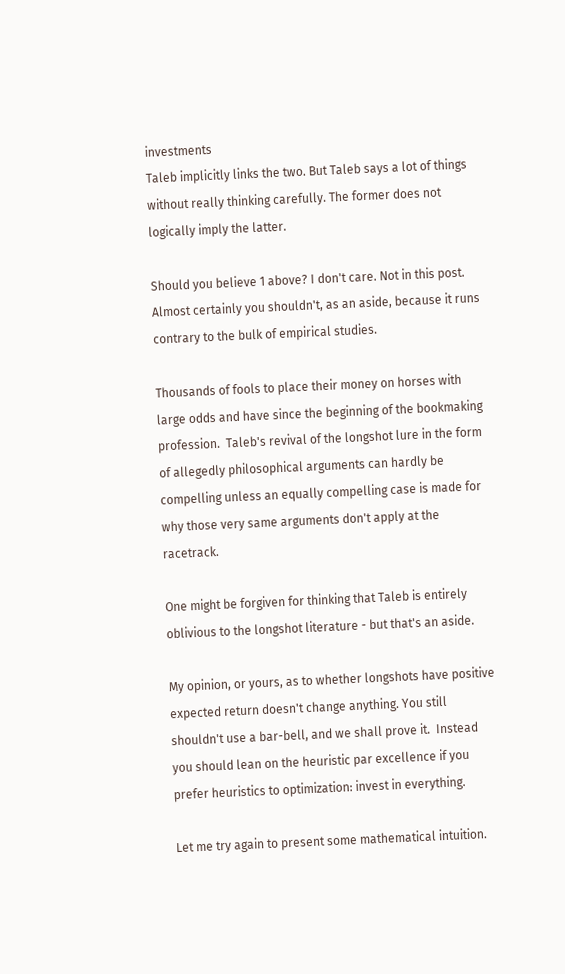investments
Taleb implicitly links the two. But Taleb says a lot of things without really thinking carefully. The former does not logically imply the latter.

Should you believe 1 above? I don't care. Not in this post. Almost certainly you shouldn't, as an aside, because it runs contrary to the bulk of empirical studies.

Thousands of fools to place their money on horses with large odds and have since the beginning of the bookmaking profession.  Taleb's revival of the longshot lure in the form of allegedly philosophical arguments can hardly be compelling unless an equally compelling case is made for why those very same arguments don't apply at the racetrack.

One might be forgiven for thinking that Taleb is entirely oblivious to the longshot literature - but that's an aside.

My opinion, or yours, as to whether longshots have positive expected return doesn't change anything. You still shouldn't use a bar-bell, and we shall prove it.  Instead you should lean on the heuristic par excellence if you prefer heuristics to optimization: invest in everything.

Let me try again to present some mathematical intuition.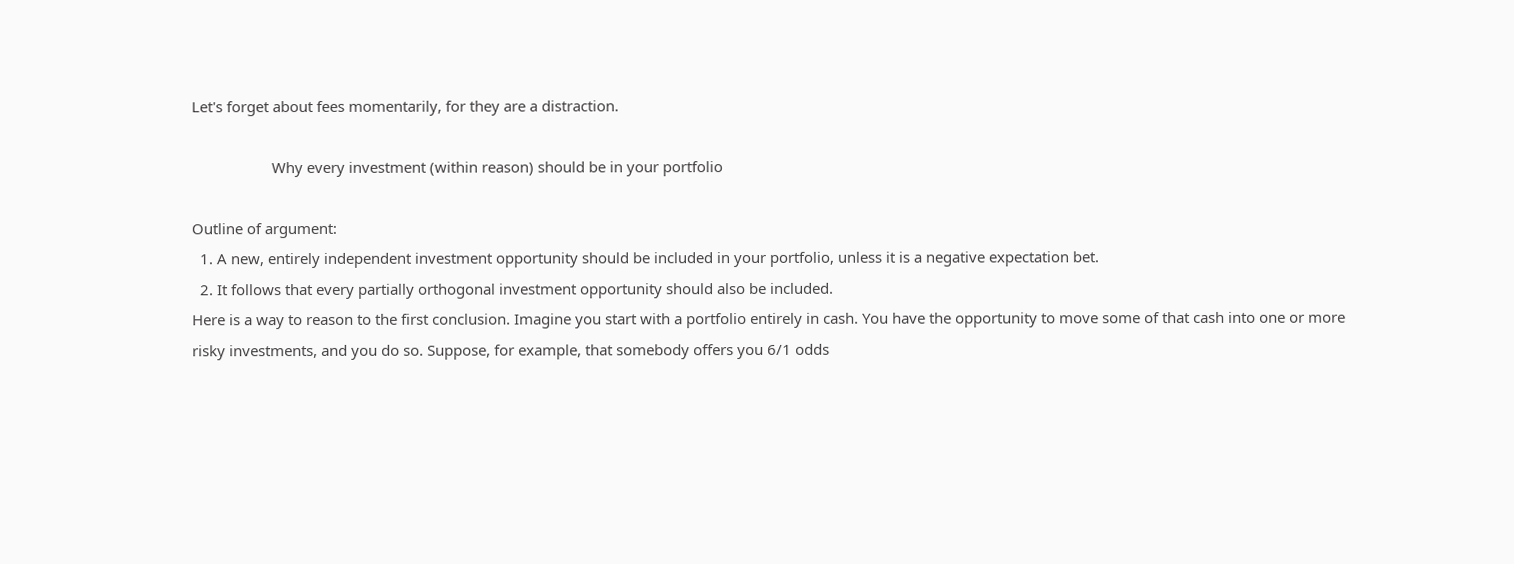Let's forget about fees momentarily, for they are a distraction.

                    Why every investment (within reason) should be in your portfolio

Outline of argument:
  1. A new, entirely independent investment opportunity should be included in your portfolio, unless it is a negative expectation bet.
  2. It follows that every partially orthogonal investment opportunity should also be included.
Here is a way to reason to the first conclusion. Imagine you start with a portfolio entirely in cash. You have the opportunity to move some of that cash into one or more risky investments, and you do so. Suppose, for example, that somebody offers you 6/1 odds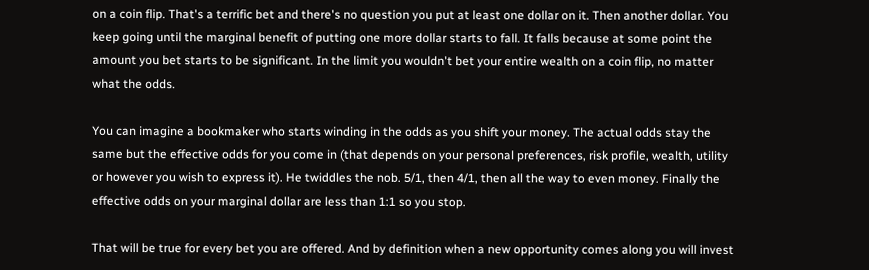on a coin flip. That's a terrific bet and there's no question you put at least one dollar on it. Then another dollar. You keep going until the marginal benefit of putting one more dollar starts to fall. It falls because at some point the amount you bet starts to be significant. In the limit you wouldn't bet your entire wealth on a coin flip, no matter what the odds.

You can imagine a bookmaker who starts winding in the odds as you shift your money. The actual odds stay the same but the effective odds for you come in (that depends on your personal preferences, risk profile, wealth, utility or however you wish to express it). He twiddles the nob. 5/1, then 4/1, then all the way to even money. Finally the effective odds on your marginal dollar are less than 1:1 so you stop.

That will be true for every bet you are offered. And by definition when a new opportunity comes along you will invest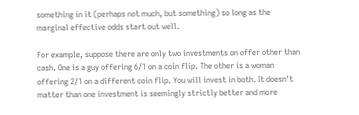something in it (perhaps not much, but something) so long as the marginal effective odds start out well.

For example, suppose there are only two investments on offer other than cash. One is a guy offering 6/1 on a coin flip. The other is a woman offering 2/1 on a different coin flip. You will invest in both. It doesn't matter than one investment is seemingly strictly better and more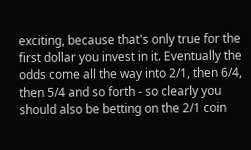exciting, because that's only true for the first dollar you invest in it. Eventually the odds come all the way into 2/1, then 6/4, then 5/4 and so forth - so clearly you should also be betting on the 2/1 coin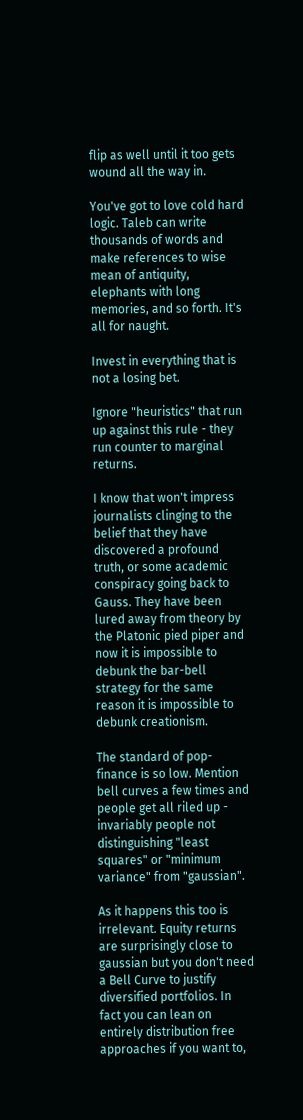flip as well until it too gets wound all the way in.

You've got to love cold hard logic. Taleb can write thousands of words and make references to wise mean of antiquity, elephants with long memories, and so forth. It's all for naught.

Invest in everything that is not a losing bet.

Ignore "heuristics" that run up against this rule - they run counter to marginal returns.

I know that won't impress journalists clinging to the belief that they have discovered a profound truth, or some academic conspiracy going back to Gauss. They have been lured away from theory by the Platonic pied piper and now it is impossible to debunk the bar-bell strategy for the same reason it is impossible to debunk creationism.

The standard of pop-finance is so low. Mention bell curves a few times and people get all riled up - invariably people not distinguishing "least squares" or "minimum variance" from "gaussian".

As it happens this too is irrelevant. Equity returns are surprisingly close to gaussian but you don't need a Bell Curve to justify diversified portfolios. In fact you can lean on entirely distribution free approaches if you want to,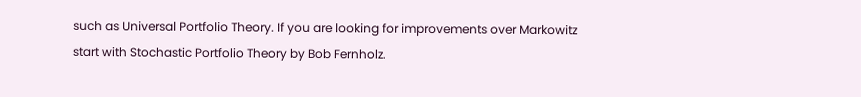such as Universal Portfolio Theory. If you are looking for improvements over Markowitz start with Stochastic Portfolio Theory by Bob Fernholz.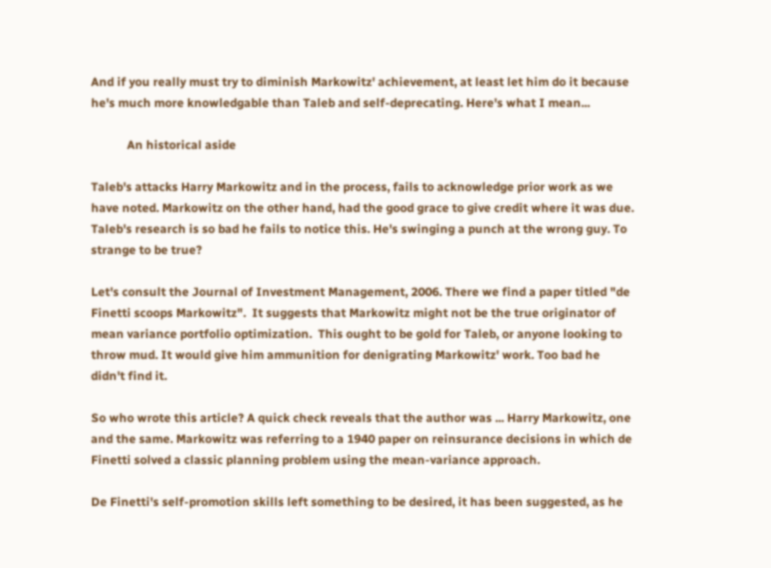And if you really must try to diminish Markowitz' achievement, at least let him do it because he's much more knowledgable than Taleb and self-deprecating. Here's what I mean...

            An historical aside

Taleb's attacks Harry Markowitz and in the process, fails to acknowledge prior work as we have noted. Markowitz on the other hand, had the good grace to give credit where it was due. Taleb's research is so bad he fails to notice this. He's swinging a punch at the wrong guy. To strange to be true?

Let's consult the Journal of Investment Management, 2006. There we find a paper titled "de Finetti scoops Markowitz".  It suggests that Markowitz might not be the true originator of mean variance portfolio optimization.  This ought to be gold for Taleb, or anyone looking to throw mud. It would give him ammunition for denigrating Markowitz' work. Too bad he didn't find it.

So who wrote this article? A quick check reveals that the author was ... Harry Markowitz, one and the same. Markowitz was referring to a 1940 paper on reinsurance decisions in which de Finetti solved a classic planning problem using the mean-variance approach.

De Finetti's self-promotion skills left something to be desired, it has been suggested, as he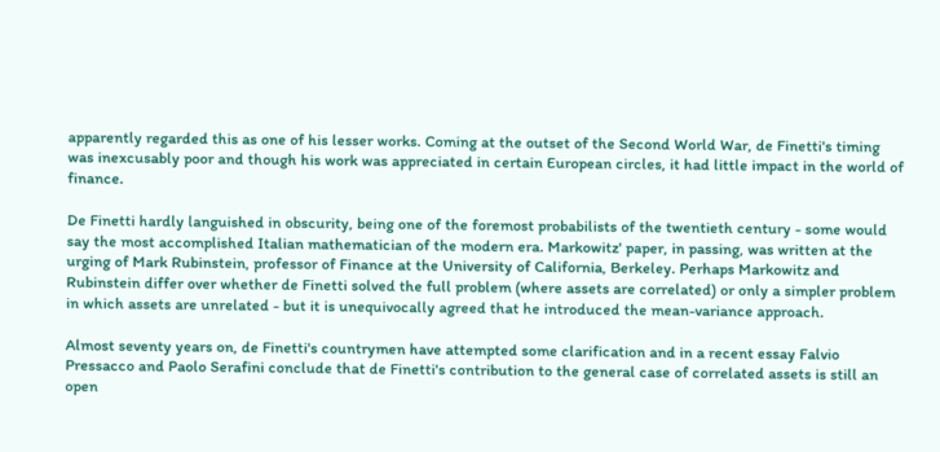apparently regarded this as one of his lesser works. Coming at the outset of the Second World War, de Finetti's timing was inexcusably poor and though his work was appreciated in certain European circles, it had little impact in the world of finance.

De Finetti hardly languished in obscurity, being one of the foremost probabilists of the twentieth century - some would say the most accomplished Italian mathematician of the modern era. Markowitz' paper, in passing, was written at the urging of Mark Rubinstein, professor of Finance at the University of California, Berkeley. Perhaps Markowitz and Rubinstein differ over whether de Finetti solved the full problem (where assets are correlated) or only a simpler problem in which assets are unrelated - but it is unequivocally agreed that he introduced the mean-variance approach.

Almost seventy years on, de Finetti's countrymen have attempted some clarification and in a recent essay Falvio Pressacco and Paolo Serafini conclude that de Finetti's contribution to the general case of correlated assets is still an open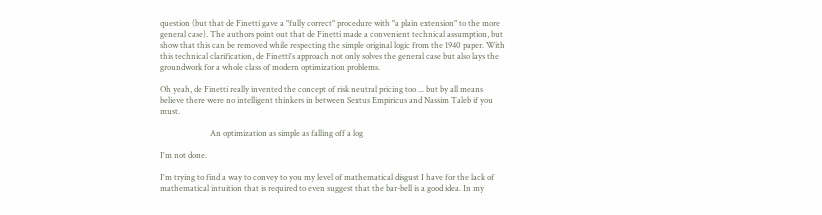question (but that de Finetti gave a "fully correct" procedure with "a plain extension" to the more general case). The authors point out that de Finetti made a convenient technical assumption, but show that this can be removed while respecting the simple original logic from the 1940 paper. With this technical clarification, de Finetti's approach not only solves the general case but also lays the groundwork for a whole class of modern optimization problems.

Oh yeah, de Finetti really invented the concept of risk neutral pricing too ... but by all means believe there were no intelligent thinkers in between Sextus Empiricus and Nassim Taleb if you must.

                         An optimization as simple as falling off a log

I'm not done.

I'm trying to find a way to convey to you my level of mathematical disgust I have for the lack of mathematical intuition that is required to even suggest that the bar-bell is a good idea. In my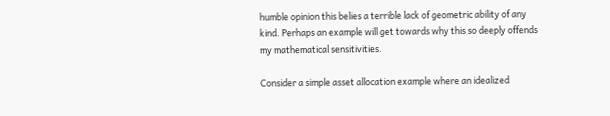humble opinion this belies a terrible lack of geometric ability of any kind. Perhaps an example will get towards why this so deeply offends my mathematical sensitivities.

Consider a simple asset allocation example where an idealized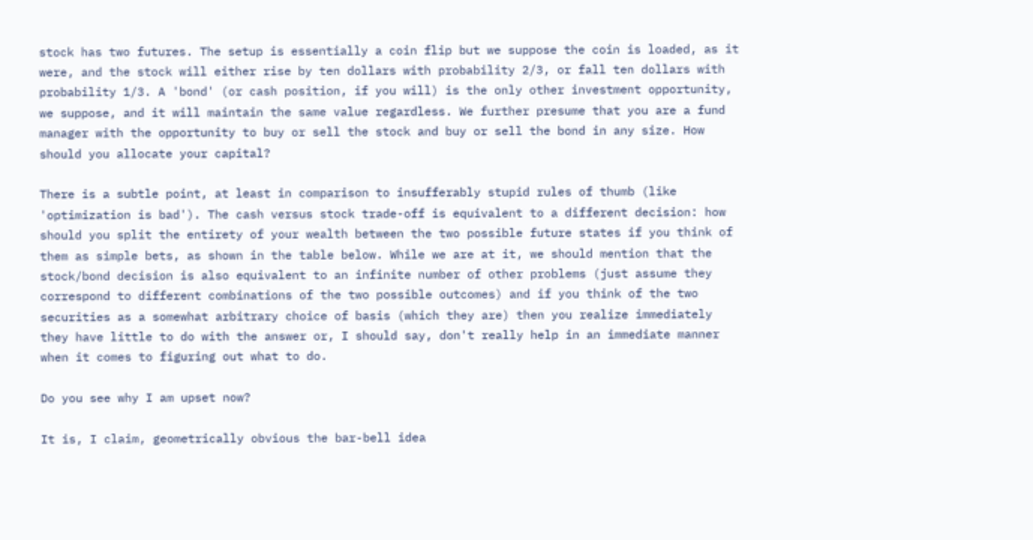stock has two futures. The setup is essentially a coin flip but we suppose the coin is loaded, as it were, and the stock will either rise by ten dollars with probability 2/3, or fall ten dollars with probability 1/3. A 'bond' (or cash position, if you will) is the only other investment opportunity, we suppose, and it will maintain the same value regardless. We further presume that you are a fund manager with the opportunity to buy or sell the stock and buy or sell the bond in any size. How should you allocate your capital?

There is a subtle point, at least in comparison to insufferably stupid rules of thumb (like 'optimization is bad'). The cash versus stock trade-off is equivalent to a different decision: how should you split the entirety of your wealth between the two possible future states if you think of them as simple bets, as shown in the table below. While we are at it, we should mention that the stock/bond decision is also equivalent to an infinite number of other problems (just assume they correspond to different combinations of the two possible outcomes) and if you think of the two securities as a somewhat arbitrary choice of basis (which they are) then you realize immediately they have little to do with the answer or, I should say, don't really help in an immediate manner when it comes to figuring out what to do.

Do you see why I am upset now?

It is, I claim, geometrically obvious the bar-bell idea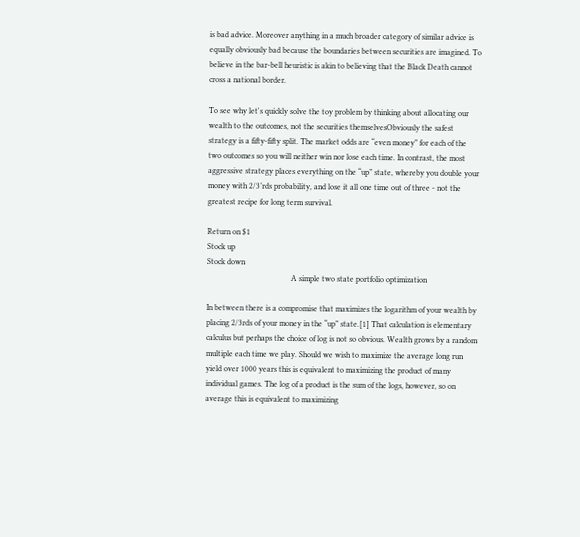is bad advice. Moreover anything in a much broader category of similar advice is equally obviously bad because the boundaries between securities are imagined. To believe in the bar-bell heuristic is akin to believing that the Black Death cannot cross a national border.

To see why let's quickly solve the toy problem by thinking about allocating our wealth to the outcomes, not the securities themselvesObviously the safest strategy is a fifty-fifty split. The market odds are “even money” for each of the two outcomes so you will neither win nor lose each time. In contrast, the most aggressive strategy places everything on the “up” state, whereby you double your money with 2/3’rds probability, and lose it all one time out of three - not the greatest recipe for long term survival.

Return on $1
Stock up
Stock down
                                          A simple two state portfolio optimization

In between there is a compromise that maximizes the logarithm of your wealth by placing 2/3rds of your money in the “up” state.[1] That calculation is elementary calculus but perhaps the choice of log is not so obvious. Wealth grows by a random multiple each time we play. Should we wish to maximize the average long run yield over 1000 years this is equivalent to maximizing the product of many individual games. The log of a product is the sum of the logs, however, so on average this is equivalent to maximizing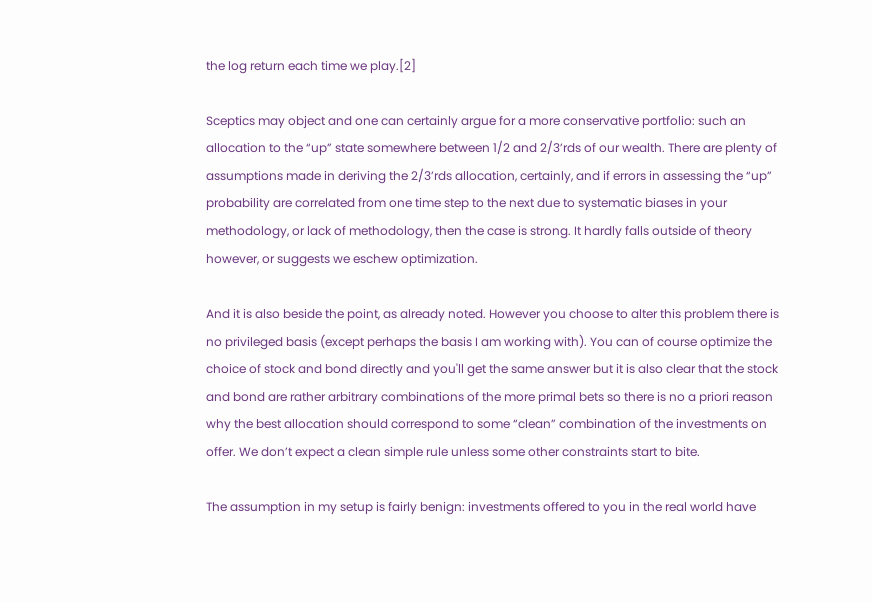the log return each time we play.[2]

Sceptics may object and one can certainly argue for a more conservative portfolio: such an allocation to the “up” state somewhere between 1/2 and 2/3’rds of our wealth. There are plenty of assumptions made in deriving the 2/3’rds allocation, certainly, and if errors in assessing the “up” probability are correlated from one time step to the next due to systematic biases in your methodology, or lack of methodology, then the case is strong. It hardly falls outside of theory however, or suggests we eschew optimization.

And it is also beside the point, as already noted. However you choose to alter this problem there is no privileged basis (except perhaps the basis I am working with). You can of course optimize the choice of stock and bond directly and you'll get the same answer but it is also clear that the stock and bond are rather arbitrary combinations of the more primal bets so there is no a priori reason why the best allocation should correspond to some “clean” combination of the investments on offer. We don’t expect a clean simple rule unless some other constraints start to bite.

The assumption in my setup is fairly benign: investments offered to you in the real world have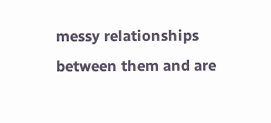messy relationships between them and are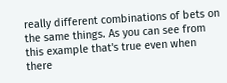really different combinations of bets on the same things. As you can see from this example that's true even when there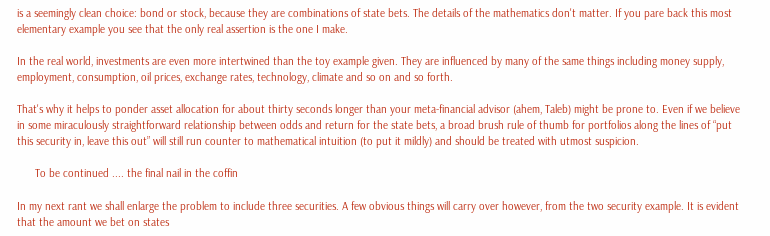is a seemingly clean choice: bond or stock, because they are combinations of state bets. The details of the mathematics don't matter. If you pare back this most elementary example you see that the only real assertion is the one I make.

In the real world, investments are even more intertwined than the toy example given. They are influenced by many of the same things including money supply, employment, consumption, oil prices, exchange rates, technology, climate and so on and so forth.

That's why it helps to ponder asset allocation for about thirty seconds longer than your meta-financial advisor (ahem, Taleb) might be prone to. Even if we believe in some miraculously straightforward relationship between odds and return for the state bets, a broad brush rule of thumb for portfolios along the lines of “put this security in, leave this out” will still run counter to mathematical intuition (to put it mildly) and should be treated with utmost suspicion.

      To be continued .... the final nail in the coffin

In my next rant we shall enlarge the problem to include three securities. A few obvious things will carry over however, from the two security example. It is evident that the amount we bet on states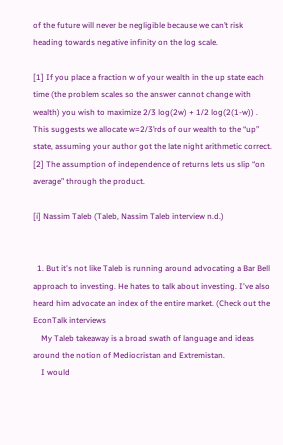of the future will never be negligible because we can’t risk heading towards negative infinity on the log scale.

[1] If you place a fraction w of your wealth in the up state each time (the problem scales so the answer cannot change with wealth) you wish to maximize 2/3 log(2w) + 1/2 log(2(1-w)) . This suggests we allocate w=2/3’rds of our wealth to the “up” state, assuming your author got the late night arithmetic correct.
[2] The assumption of independence of returns lets us slip “on average” through the product.

[i] Nassim Taleb (Taleb, Nassim Taleb interview n.d.)


  1. But it's not like Taleb is running around advocating a Bar Bell approach to investing. He hates to talk about investing. I've also heard him advocate an index of the entire market. (Check out the EconTalk interviews
    My Taleb takeaway is a broad swath of language and ideas around the notion of Mediocristan and Extremistan.
    I would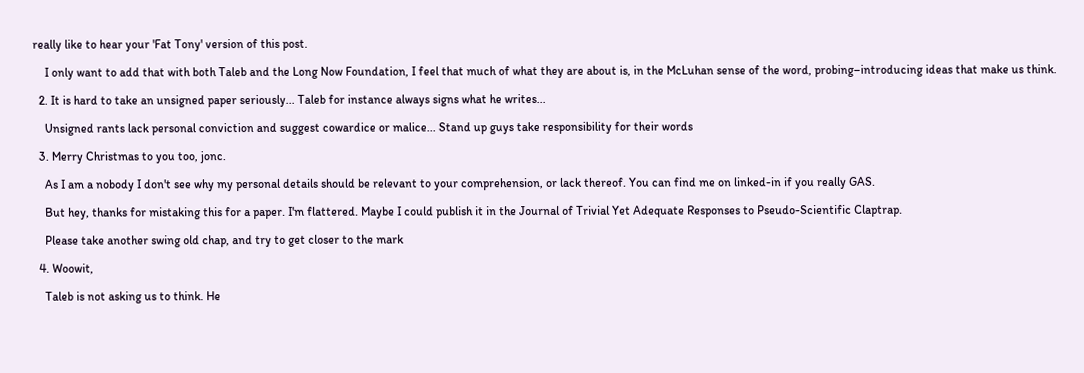really like to hear your 'Fat Tony' version of this post.

    I only want to add that with both Taleb and the Long Now Foundation, I feel that much of what they are about is, in the McLuhan sense of the word, probing–introducing ideas that make us think.

  2. It is hard to take an unsigned paper seriously... Taleb for instance always signs what he writes...

    Unsigned rants lack personal conviction and suggest cowardice or malice... Stand up guys take responsibility for their words

  3. Merry Christmas to you too, jonc.

    As I am a nobody I don't see why my personal details should be relevant to your comprehension, or lack thereof. You can find me on linked-in if you really GAS.

    But hey, thanks for mistaking this for a paper. I'm flattered. Maybe I could publish it in the Journal of Trivial Yet Adequate Responses to Pseudo-Scientific Claptrap.

    Please take another swing old chap, and try to get closer to the mark

  4. Woowit,

    Taleb is not asking us to think. He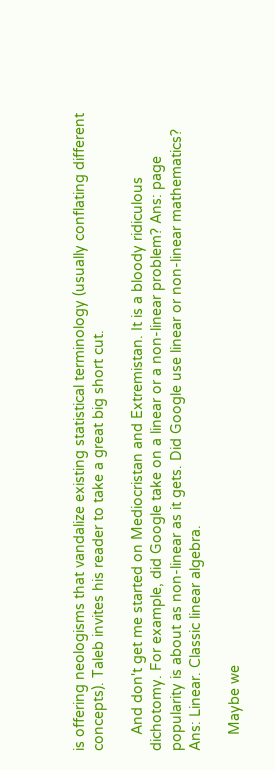is offering neologisms that vandalize existing statistical terminology (usually conflating different concepts). Taleb invites his reader to take a great big short cut.

    And don't get me started on Mediocristan and Extremistan. It is a bloody ridiculous dichotomy. For example, did Google take on a linear or a non-linear problem? Ans: page popularity is about as non-linear as it gets. Did Google use linear or non-linear mathematics? Ans: Linear. Classic linear algebra.

    Maybe we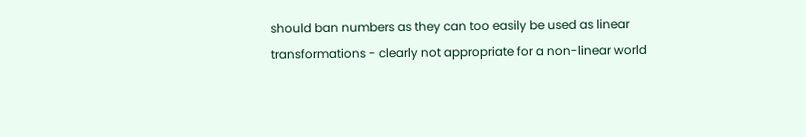should ban numbers as they can too easily be used as linear transformations - clearly not appropriate for a non-linear world